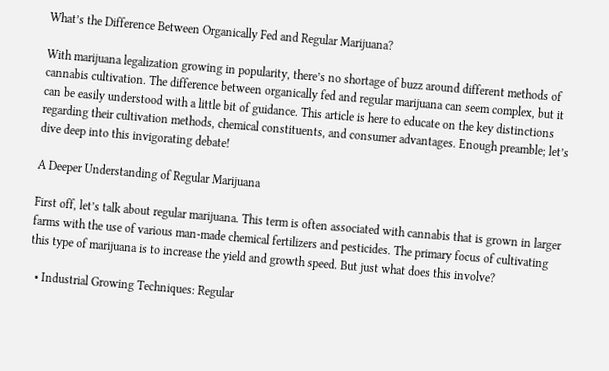What’s the Difference Between Organically Fed and Regular Marijuana?

With marijuana legalization growing in popularity, there’s no shortage of buzz around different methods of cannabis cultivation. The difference between organically fed and regular marijuana can seem complex, but it can be easily understood with a little bit of guidance. This article is here to educate on the key distinctions regarding their cultivation methods, chemical constituents, and consumer advantages. Enough preamble; let’s dive deep into this invigorating debate!

A Deeper Understanding of Regular Marijuana

First off, let’s talk about regular marijuana. This term is often associated with cannabis that is grown in larger farms with the use of various man-made chemical fertilizers and pesticides. The primary focus of cultivating this type of marijuana is to increase the yield and growth speed. But just what does this involve?

  • Industrial Growing Techniques: Regular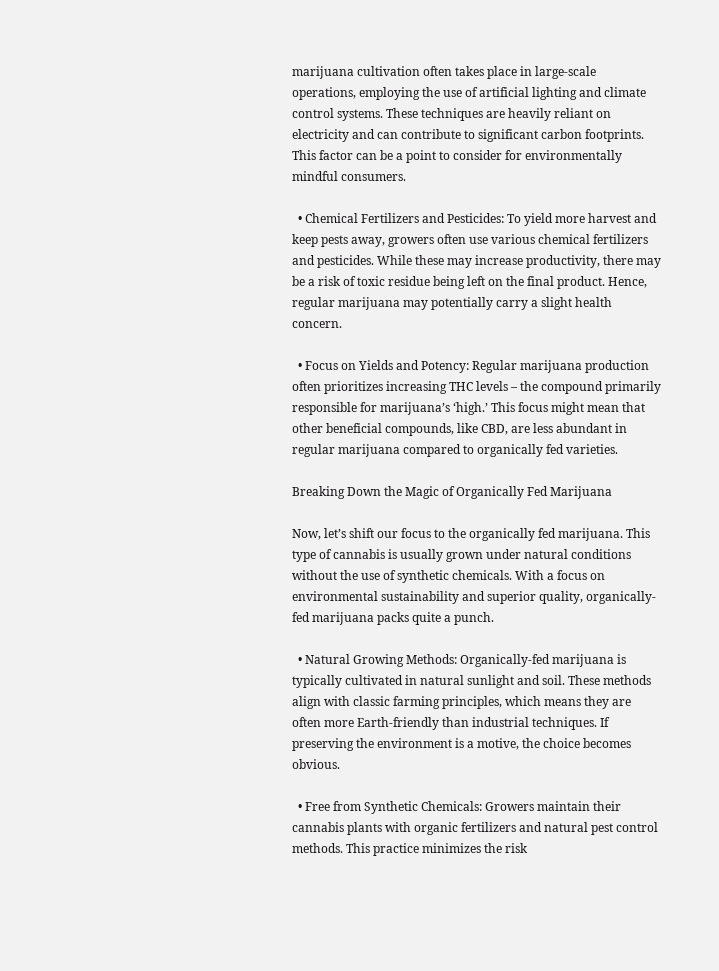marijuana cultivation often takes place in large-scale operations, employing the use of artificial lighting and climate control systems. These techniques are heavily reliant on electricity and can contribute to significant carbon footprints. This factor can be a point to consider for environmentally mindful consumers.

  • Chemical Fertilizers and Pesticides: To yield more harvest and keep pests away, growers often use various chemical fertilizers and pesticides. While these may increase productivity, there may be a risk of toxic residue being left on the final product. Hence, regular marijuana may potentially carry a slight health concern.

  • Focus on Yields and Potency: Regular marijuana production often prioritizes increasing THC levels – the compound primarily responsible for marijuana’s ‘high.’ This focus might mean that other beneficial compounds, like CBD, are less abundant in regular marijuana compared to organically fed varieties.

Breaking Down the Magic of Organically Fed Marijuana

Now, let’s shift our focus to the organically fed marijuana. This type of cannabis is usually grown under natural conditions without the use of synthetic chemicals. With a focus on environmental sustainability and superior quality, organically-fed marijuana packs quite a punch.

  • Natural Growing Methods: Organically-fed marijuana is typically cultivated in natural sunlight and soil. These methods align with classic farming principles, which means they are often more Earth-friendly than industrial techniques. If preserving the environment is a motive, the choice becomes obvious.

  • Free from Synthetic Chemicals: Growers maintain their cannabis plants with organic fertilizers and natural pest control methods. This practice minimizes the risk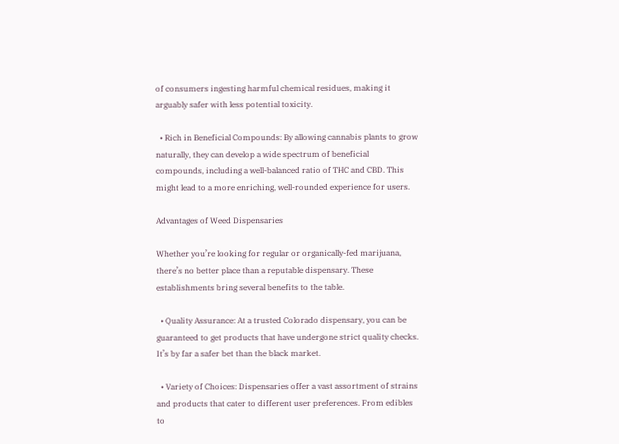of consumers ingesting harmful chemical residues, making it arguably safer with less potential toxicity.

  • Rich in Beneficial Compounds: By allowing cannabis plants to grow naturally, they can develop a wide spectrum of beneficial compounds, including a well-balanced ratio of THC and CBD. This might lead to a more enriching, well-rounded experience for users.

Advantages of Weed Dispensaries

Whether you’re looking for regular or organically-fed marijuana, there’s no better place than a reputable dispensary. These establishments bring several benefits to the table.

  • Quality Assurance: At a trusted Colorado dispensary, you can be guaranteed to get products that have undergone strict quality checks. It’s by far a safer bet than the black market.

  • Variety of Choices: Dispensaries offer a vast assortment of strains and products that cater to different user preferences. From edibles to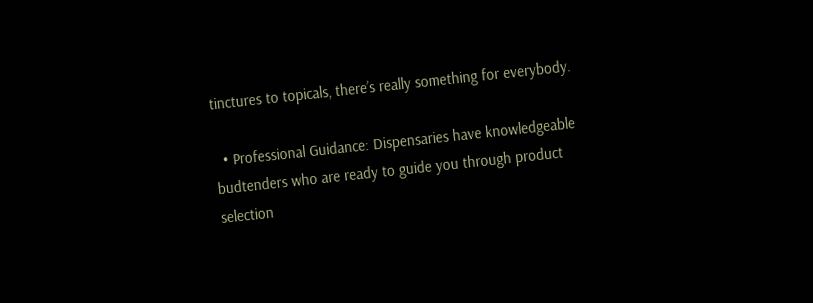tinctures to topicals, there’s really something for everybody.

  • Professional Guidance: Dispensaries have knowledgeable budtenders who are ready to guide you through product selection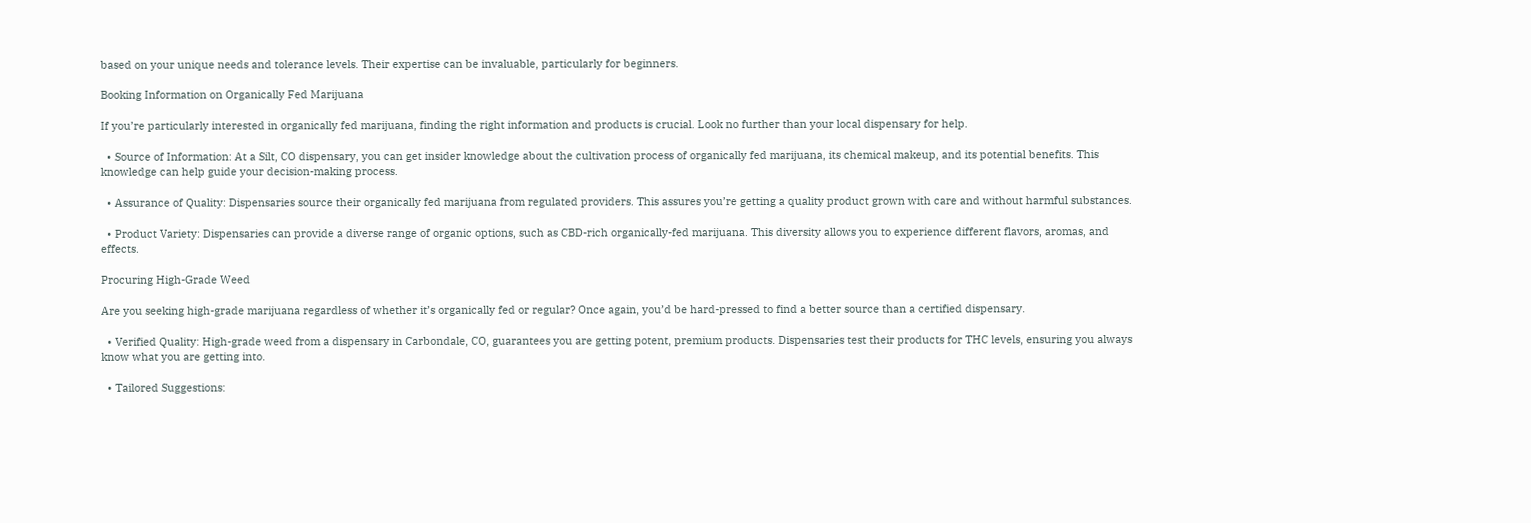based on your unique needs and tolerance levels. Their expertise can be invaluable, particularly for beginners.

Booking Information on Organically Fed Marijuana

If you’re particularly interested in organically fed marijuana, finding the right information and products is crucial. Look no further than your local dispensary for help.

  • Source of Information: At a Silt, CO dispensary, you can get insider knowledge about the cultivation process of organically fed marijuana, its chemical makeup, and its potential benefits. This knowledge can help guide your decision-making process.

  • Assurance of Quality: Dispensaries source their organically fed marijuana from regulated providers. This assures you’re getting a quality product grown with care and without harmful substances.

  • Product Variety: Dispensaries can provide a diverse range of organic options, such as CBD-rich organically-fed marijuana. This diversity allows you to experience different flavors, aromas, and effects.

Procuring High-Grade Weed

Are you seeking high-grade marijuana regardless of whether it’s organically fed or regular? Once again, you’d be hard-pressed to find a better source than a certified dispensary.

  • Verified Quality: High-grade weed from a dispensary in Carbondale, CO, guarantees you are getting potent, premium products. Dispensaries test their products for THC levels, ensuring you always know what you are getting into.

  • Tailored Suggestions: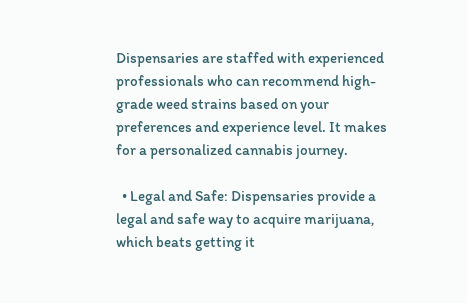Dispensaries are staffed with experienced professionals who can recommend high-grade weed strains based on your preferences and experience level. It makes for a personalized cannabis journey.

  • Legal and Safe: Dispensaries provide a legal and safe way to acquire marijuana, which beats getting it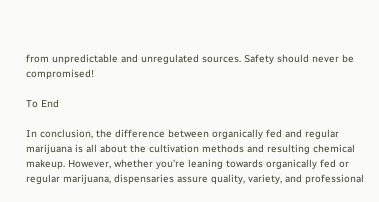from unpredictable and unregulated sources. Safety should never be compromised!

To End

In conclusion, the difference between organically fed and regular marijuana is all about the cultivation methods and resulting chemical makeup. However, whether you’re leaning towards organically fed or regular marijuana, dispensaries assure quality, variety, and professional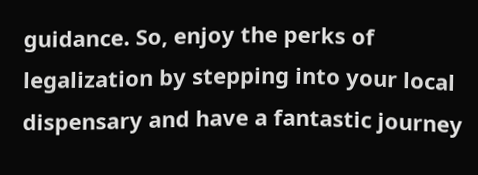guidance. So, enjoy the perks of legalization by stepping into your local dispensary and have a fantastic journey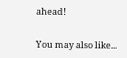ahead!


You may also like...